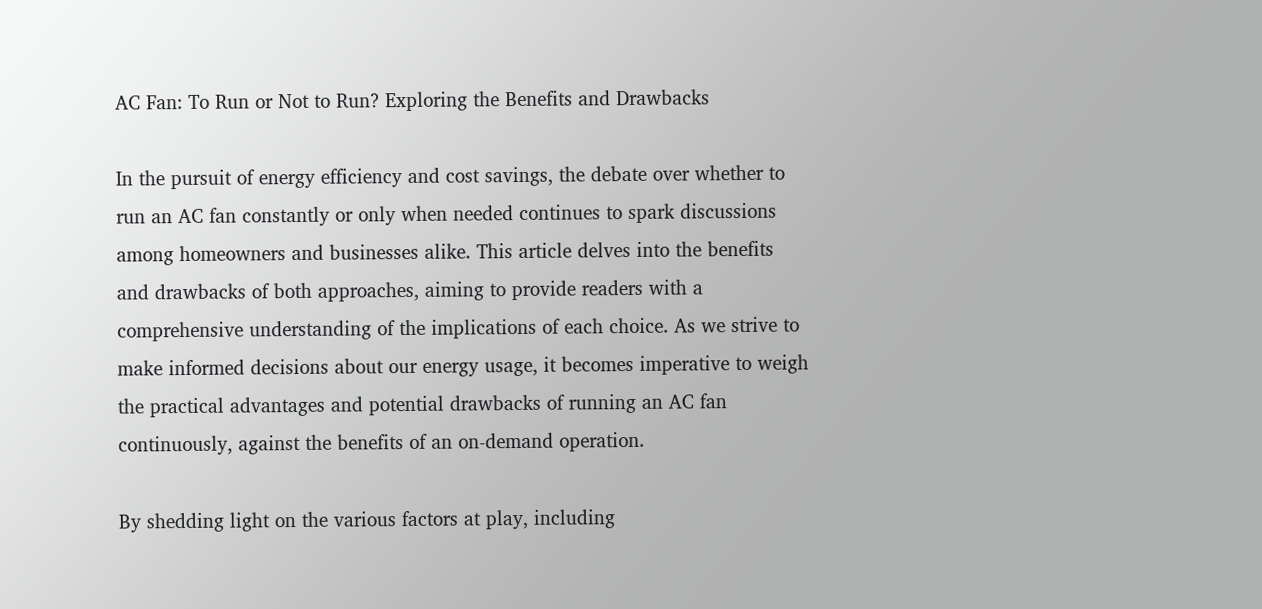AC Fan: To Run or Not to Run? Exploring the Benefits and Drawbacks

In the pursuit of energy efficiency and cost savings, the debate over whether to run an AC fan constantly or only when needed continues to spark discussions among homeowners and businesses alike. This article delves into the benefits and drawbacks of both approaches, aiming to provide readers with a comprehensive understanding of the implications of each choice. As we strive to make informed decisions about our energy usage, it becomes imperative to weigh the practical advantages and potential drawbacks of running an AC fan continuously, against the benefits of an on-demand operation.

By shedding light on the various factors at play, including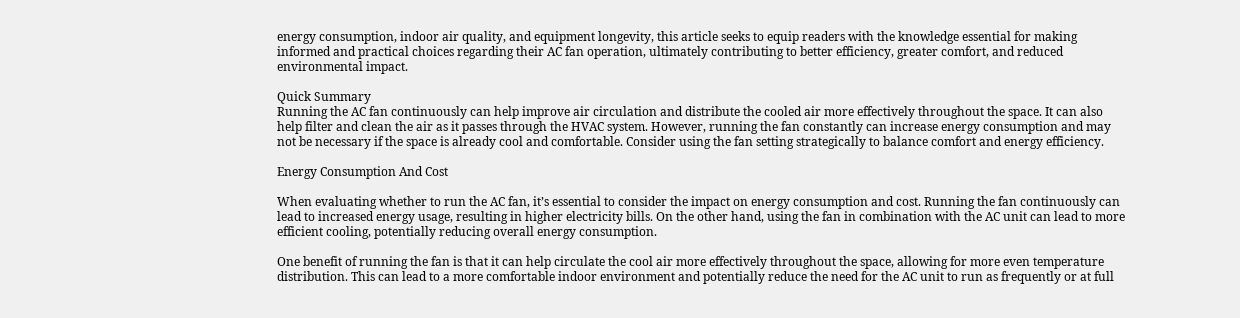energy consumption, indoor air quality, and equipment longevity, this article seeks to equip readers with the knowledge essential for making informed and practical choices regarding their AC fan operation, ultimately contributing to better efficiency, greater comfort, and reduced environmental impact.

Quick Summary
Running the AC fan continuously can help improve air circulation and distribute the cooled air more effectively throughout the space. It can also help filter and clean the air as it passes through the HVAC system. However, running the fan constantly can increase energy consumption and may not be necessary if the space is already cool and comfortable. Consider using the fan setting strategically to balance comfort and energy efficiency.

Energy Consumption And Cost

When evaluating whether to run the AC fan, it’s essential to consider the impact on energy consumption and cost. Running the fan continuously can lead to increased energy usage, resulting in higher electricity bills. On the other hand, using the fan in combination with the AC unit can lead to more efficient cooling, potentially reducing overall energy consumption.

One benefit of running the fan is that it can help circulate the cool air more effectively throughout the space, allowing for more even temperature distribution. This can lead to a more comfortable indoor environment and potentially reduce the need for the AC unit to run as frequently or at full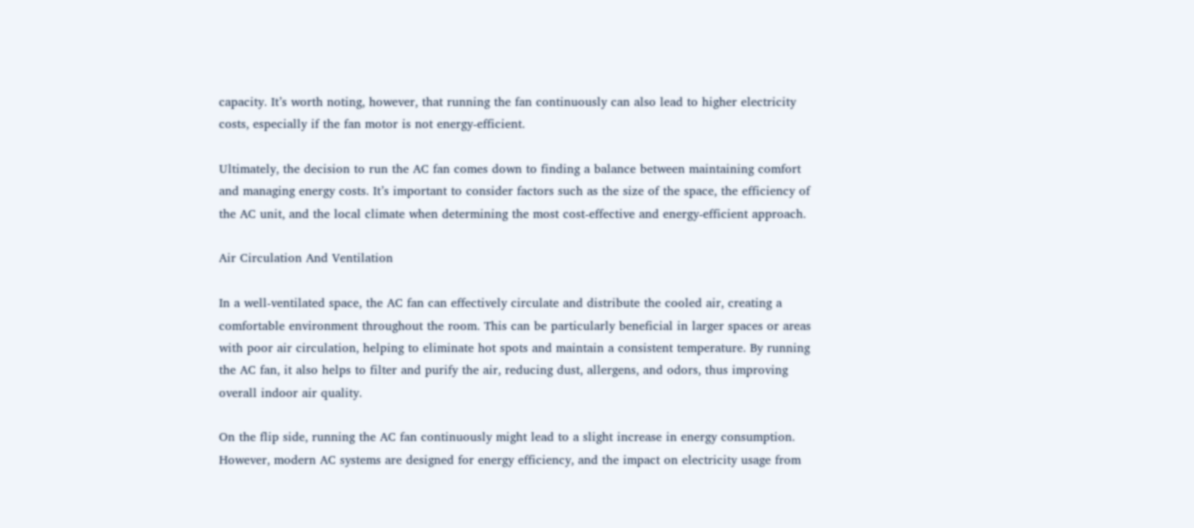capacity. It’s worth noting, however, that running the fan continuously can also lead to higher electricity costs, especially if the fan motor is not energy-efficient.

Ultimately, the decision to run the AC fan comes down to finding a balance between maintaining comfort and managing energy costs. It’s important to consider factors such as the size of the space, the efficiency of the AC unit, and the local climate when determining the most cost-effective and energy-efficient approach.

Air Circulation And Ventilation

In a well-ventilated space, the AC fan can effectively circulate and distribute the cooled air, creating a comfortable environment throughout the room. This can be particularly beneficial in larger spaces or areas with poor air circulation, helping to eliminate hot spots and maintain a consistent temperature. By running the AC fan, it also helps to filter and purify the air, reducing dust, allergens, and odors, thus improving overall indoor air quality.

On the flip side, running the AC fan continuously might lead to a slight increase in energy consumption. However, modern AC systems are designed for energy efficiency, and the impact on electricity usage from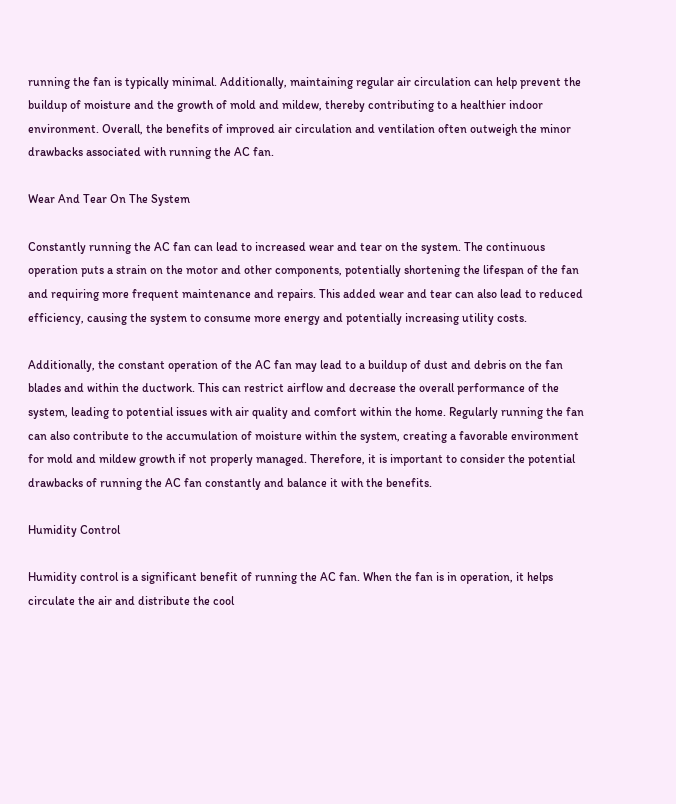running the fan is typically minimal. Additionally, maintaining regular air circulation can help prevent the buildup of moisture and the growth of mold and mildew, thereby contributing to a healthier indoor environment. Overall, the benefits of improved air circulation and ventilation often outweigh the minor drawbacks associated with running the AC fan.

Wear And Tear On The System

Constantly running the AC fan can lead to increased wear and tear on the system. The continuous operation puts a strain on the motor and other components, potentially shortening the lifespan of the fan and requiring more frequent maintenance and repairs. This added wear and tear can also lead to reduced efficiency, causing the system to consume more energy and potentially increasing utility costs.

Additionally, the constant operation of the AC fan may lead to a buildup of dust and debris on the fan blades and within the ductwork. This can restrict airflow and decrease the overall performance of the system, leading to potential issues with air quality and comfort within the home. Regularly running the fan can also contribute to the accumulation of moisture within the system, creating a favorable environment for mold and mildew growth if not properly managed. Therefore, it is important to consider the potential drawbacks of running the AC fan constantly and balance it with the benefits.

Humidity Control

Humidity control is a significant benefit of running the AC fan. When the fan is in operation, it helps circulate the air and distribute the cool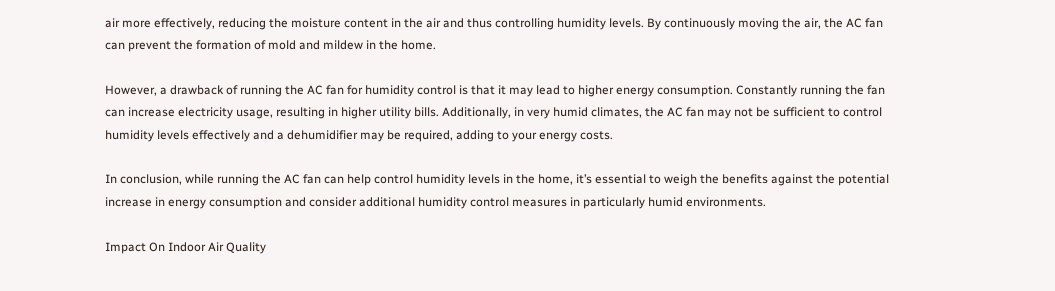air more effectively, reducing the moisture content in the air and thus controlling humidity levels. By continuously moving the air, the AC fan can prevent the formation of mold and mildew in the home.

However, a drawback of running the AC fan for humidity control is that it may lead to higher energy consumption. Constantly running the fan can increase electricity usage, resulting in higher utility bills. Additionally, in very humid climates, the AC fan may not be sufficient to control humidity levels effectively and a dehumidifier may be required, adding to your energy costs.

In conclusion, while running the AC fan can help control humidity levels in the home, it’s essential to weigh the benefits against the potential increase in energy consumption and consider additional humidity control measures in particularly humid environments.

Impact On Indoor Air Quality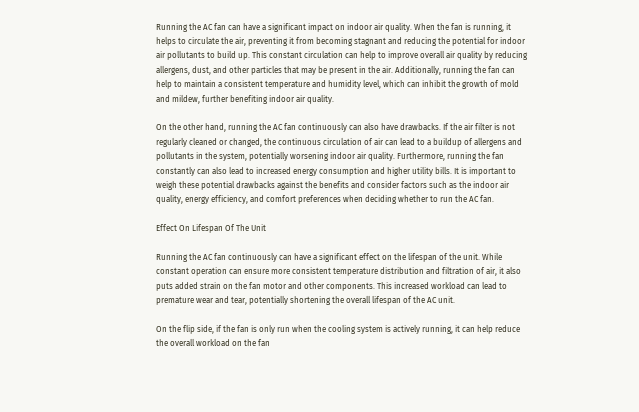Running the AC fan can have a significant impact on indoor air quality. When the fan is running, it helps to circulate the air, preventing it from becoming stagnant and reducing the potential for indoor air pollutants to build up. This constant circulation can help to improve overall air quality by reducing allergens, dust, and other particles that may be present in the air. Additionally, running the fan can help to maintain a consistent temperature and humidity level, which can inhibit the growth of mold and mildew, further benefiting indoor air quality.

On the other hand, running the AC fan continuously can also have drawbacks. If the air filter is not regularly cleaned or changed, the continuous circulation of air can lead to a buildup of allergens and pollutants in the system, potentially worsening indoor air quality. Furthermore, running the fan constantly can also lead to increased energy consumption and higher utility bills. It is important to weigh these potential drawbacks against the benefits and consider factors such as the indoor air quality, energy efficiency, and comfort preferences when deciding whether to run the AC fan.

Effect On Lifespan Of The Unit

Running the AC fan continuously can have a significant effect on the lifespan of the unit. While constant operation can ensure more consistent temperature distribution and filtration of air, it also puts added strain on the fan motor and other components. This increased workload can lead to premature wear and tear, potentially shortening the overall lifespan of the AC unit.

On the flip side, if the fan is only run when the cooling system is actively running, it can help reduce the overall workload on the fan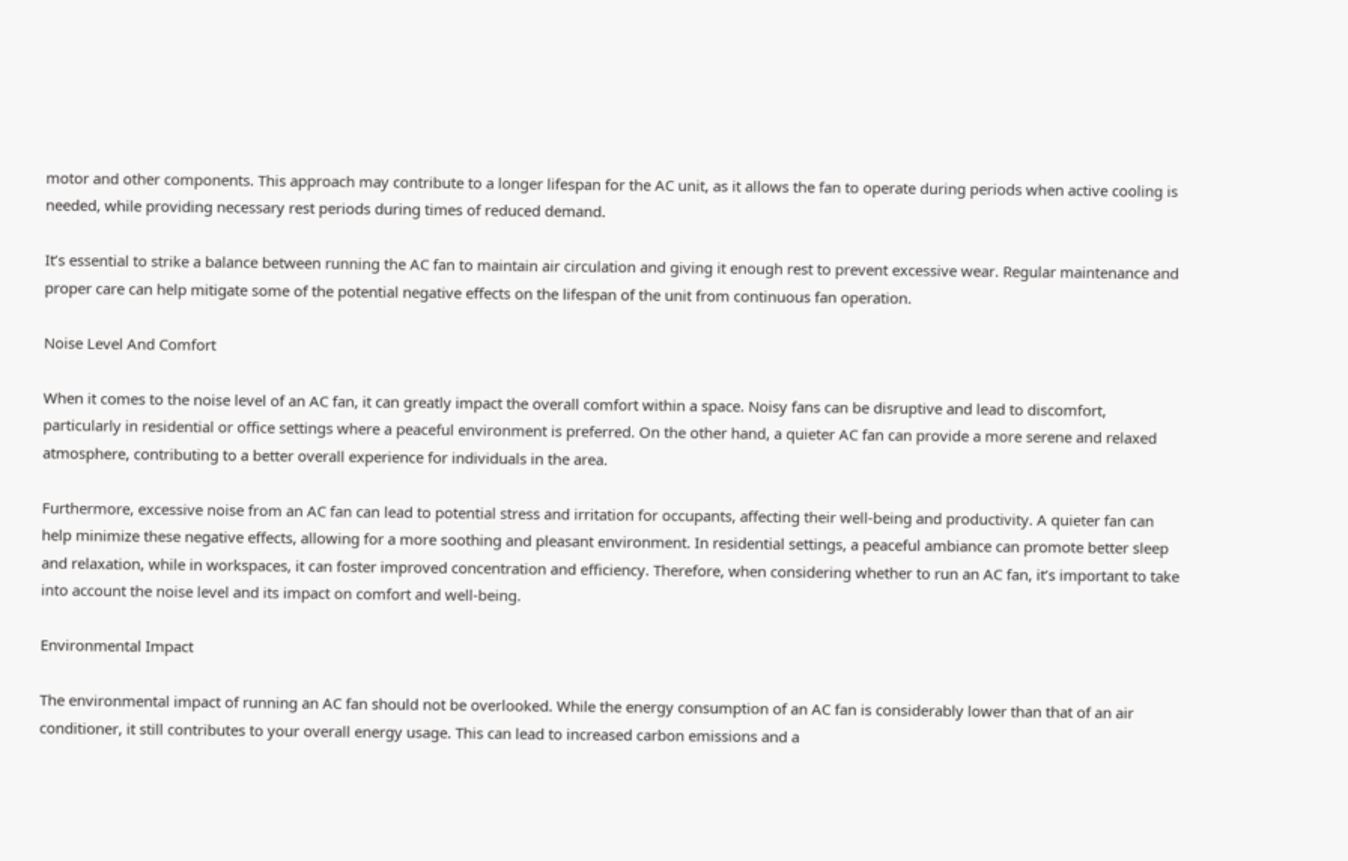motor and other components. This approach may contribute to a longer lifespan for the AC unit, as it allows the fan to operate during periods when active cooling is needed, while providing necessary rest periods during times of reduced demand.

It’s essential to strike a balance between running the AC fan to maintain air circulation and giving it enough rest to prevent excessive wear. Regular maintenance and proper care can help mitigate some of the potential negative effects on the lifespan of the unit from continuous fan operation.

Noise Level And Comfort

When it comes to the noise level of an AC fan, it can greatly impact the overall comfort within a space. Noisy fans can be disruptive and lead to discomfort, particularly in residential or office settings where a peaceful environment is preferred. On the other hand, a quieter AC fan can provide a more serene and relaxed atmosphere, contributing to a better overall experience for individuals in the area.

Furthermore, excessive noise from an AC fan can lead to potential stress and irritation for occupants, affecting their well-being and productivity. A quieter fan can help minimize these negative effects, allowing for a more soothing and pleasant environment. In residential settings, a peaceful ambiance can promote better sleep and relaxation, while in workspaces, it can foster improved concentration and efficiency. Therefore, when considering whether to run an AC fan, it’s important to take into account the noise level and its impact on comfort and well-being.

Environmental Impact

The environmental impact of running an AC fan should not be overlooked. While the energy consumption of an AC fan is considerably lower than that of an air conditioner, it still contributes to your overall energy usage. This can lead to increased carbon emissions and a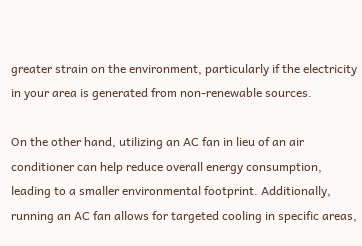greater strain on the environment, particularly if the electricity in your area is generated from non-renewable sources.

On the other hand, utilizing an AC fan in lieu of an air conditioner can help reduce overall energy consumption, leading to a smaller environmental footprint. Additionally, running an AC fan allows for targeted cooling in specific areas,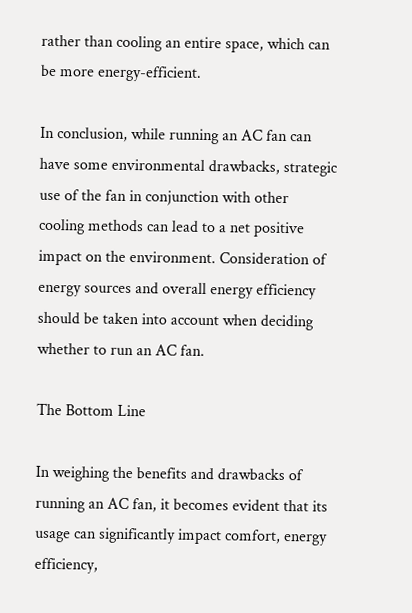rather than cooling an entire space, which can be more energy-efficient.

In conclusion, while running an AC fan can have some environmental drawbacks, strategic use of the fan in conjunction with other cooling methods can lead to a net positive impact on the environment. Consideration of energy sources and overall energy efficiency should be taken into account when deciding whether to run an AC fan.

The Bottom Line

In weighing the benefits and drawbacks of running an AC fan, it becomes evident that its usage can significantly impact comfort, energy efficiency,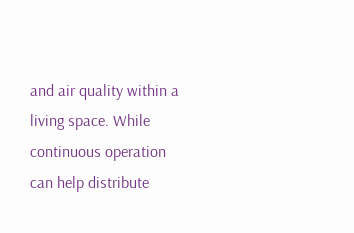and air quality within a living space. While continuous operation can help distribute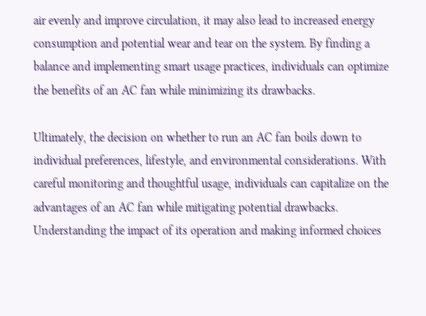air evenly and improve circulation, it may also lead to increased energy consumption and potential wear and tear on the system. By finding a balance and implementing smart usage practices, individuals can optimize the benefits of an AC fan while minimizing its drawbacks.

Ultimately, the decision on whether to run an AC fan boils down to individual preferences, lifestyle, and environmental considerations. With careful monitoring and thoughtful usage, individuals can capitalize on the advantages of an AC fan while mitigating potential drawbacks. Understanding the impact of its operation and making informed choices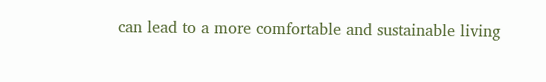can lead to a more comfortable and sustainable living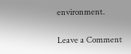environment.

Leave a Comment